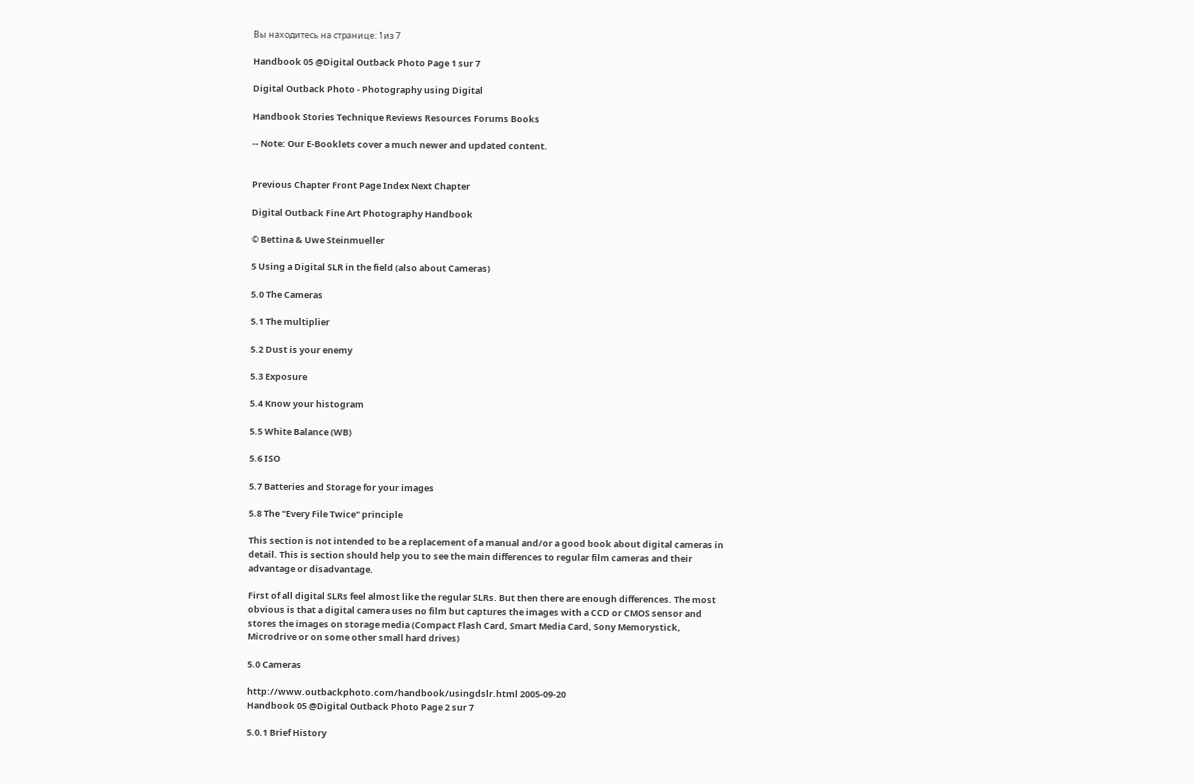Вы находитесь на странице: 1из 7

Handbook 05 @Digital Outback Photo Page 1 sur 7

Digital Outback Photo - Photography using Digital

Handbook Stories Technique Reviews Resources Forums Books

-- Note: Our E-Booklets cover a much newer and updated content.


Previous Chapter Front Page Index Next Chapter

Digital Outback Fine Art Photography Handbook

© Bettina & Uwe Steinmueller

5 Using a Digital SLR in the field (also about Cameras)

5.0 The Cameras

5.1 The multiplier

5.2 Dust is your enemy

5.3 Exposure

5.4 Know your histogram

5.5 White Balance (WB)

5.6 ISO

5.7 Batteries and Storage for your images

5.8 The "Every File Twice" principle

This section is not intended to be a replacement of a manual and/or a good book about digital cameras in
detail. This is section should help you to see the main differences to regular film cameras and their
advantage or disadvantage.

First of all digital SLRs feel almost like the regular SLRs. But then there are enough differences. The most
obvious is that a digital camera uses no film but captures the images with a CCD or CMOS sensor and
stores the images on storage media (Compact Flash Card, Smart Media Card, Sony Memorystick,
Microdrive or on some other small hard drives)

5.0 Cameras

http://www.outbackphoto.com/handbook/usingdslr.html 2005-09-20
Handbook 05 @Digital Outback Photo Page 2 sur 7

5.0.1 Brief History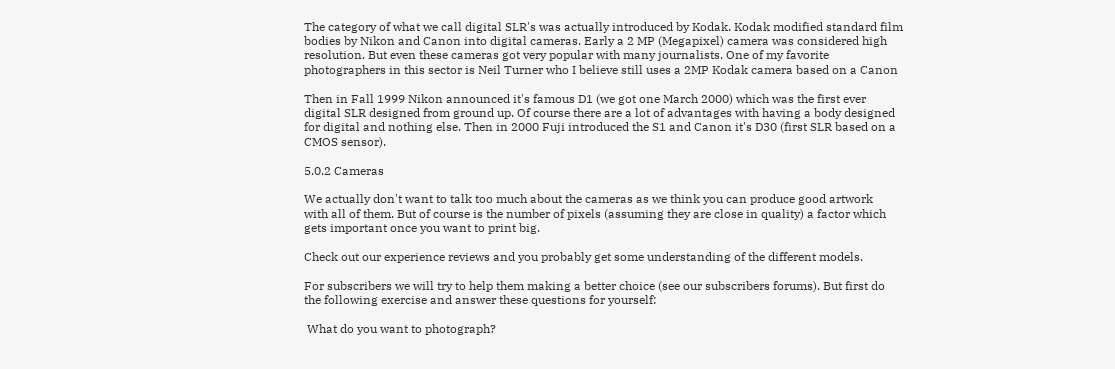The category of what we call digital SLR's was actually introduced by Kodak. Kodak modified standard film
bodies by Nikon and Canon into digital cameras. Early a 2 MP (Megapixel) camera was considered high
resolution. But even these cameras got very popular with many journalists. One of my favorite
photographers in this sector is Neil Turner who I believe still uses a 2MP Kodak camera based on a Canon

Then in Fall 1999 Nikon announced it's famous D1 (we got one March 2000) which was the first ever
digital SLR designed from ground up. Of course there are a lot of advantages with having a body designed
for digital and nothing else. Then in 2000 Fuji introduced the S1 and Canon it's D30 (first SLR based on a
CMOS sensor).

5.0.2 Cameras

We actually don't want to talk too much about the cameras as we think you can produce good artwork
with all of them. But of course is the number of pixels (assuming they are close in quality) a factor which
gets important once you want to print big.

Check out our experience reviews and you probably get some understanding of the different models.

For subscribers we will try to help them making a better choice (see our subscribers forums). But first do
the following exercise and answer these questions for yourself:

 What do you want to photograph?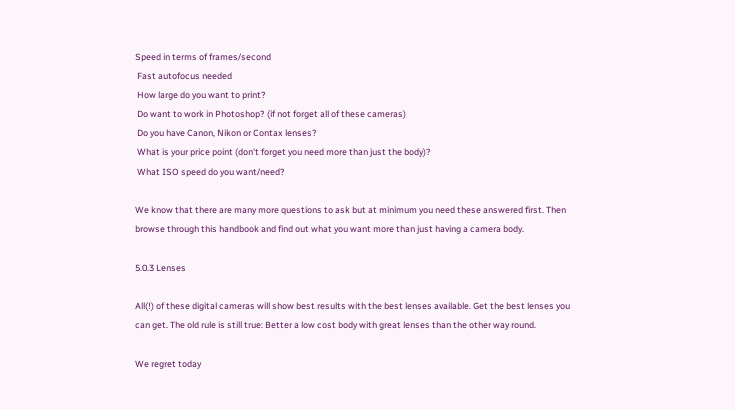Speed in terms of frames/second
 Fast autofocus needed
 How large do you want to print?
 Do want to work in Photoshop? (if not forget all of these cameras)
 Do you have Canon, Nikon or Contax lenses?
 What is your price point (don't forget you need more than just the body)?
 What ISO speed do you want/need?

We know that there are many more questions to ask but at minimum you need these answered first. Then
browse through this handbook and find out what you want more than just having a camera body.

5.0.3 Lenses

All(!) of these digital cameras will show best results with the best lenses available. Get the best lenses you
can get. The old rule is still true: Better a low cost body with great lenses than the other way round.

We regret today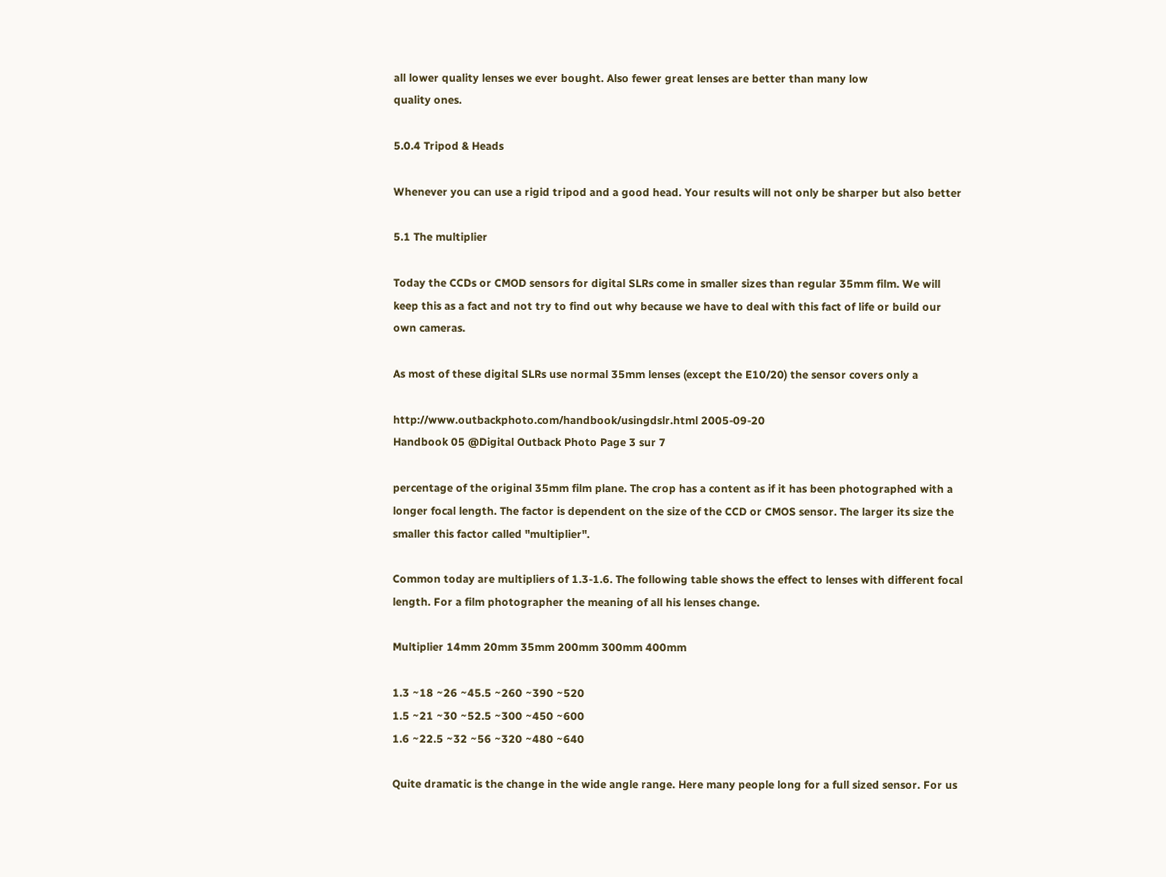all lower quality lenses we ever bought. Also fewer great lenses are better than many low
quality ones.

5.0.4 Tripod & Heads

Whenever you can use a rigid tripod and a good head. Your results will not only be sharper but also better

5.1 The multiplier

Today the CCDs or CMOD sensors for digital SLRs come in smaller sizes than regular 35mm film. We will
keep this as a fact and not try to find out why because we have to deal with this fact of life or build our
own cameras.

As most of these digital SLRs use normal 35mm lenses (except the E10/20) the sensor covers only a

http://www.outbackphoto.com/handbook/usingdslr.html 2005-09-20
Handbook 05 @Digital Outback Photo Page 3 sur 7

percentage of the original 35mm film plane. The crop has a content as if it has been photographed with a
longer focal length. The factor is dependent on the size of the CCD or CMOS sensor. The larger its size the
smaller this factor called "multiplier".

Common today are multipliers of 1.3-1.6. The following table shows the effect to lenses with different focal
length. For a film photographer the meaning of all his lenses change.

Multiplier 14mm 20mm 35mm 200mm 300mm 400mm

1.3 ~18 ~26 ~45.5 ~260 ~390 ~520
1.5 ~21 ~30 ~52.5 ~300 ~450 ~600
1.6 ~22.5 ~32 ~56 ~320 ~480 ~640

Quite dramatic is the change in the wide angle range. Here many people long for a full sized sensor. For us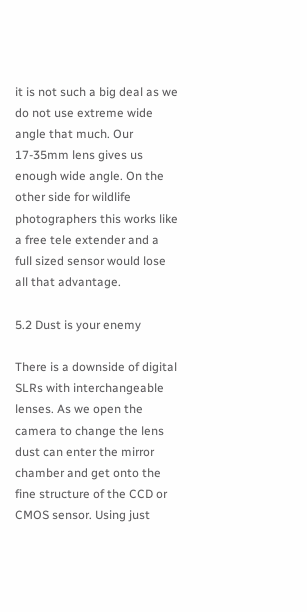it is not such a big deal as we do not use extreme wide angle that much. Our 17-35mm lens gives us
enough wide angle. On the other side for wildlife photographers this works like a free tele extender and a
full sized sensor would lose all that advantage.

5.2 Dust is your enemy

There is a downside of digital SLRs with interchangeable lenses. As we open the camera to change the lens
dust can enter the mirror chamber and get onto the fine structure of the CCD or CMOS sensor. Using just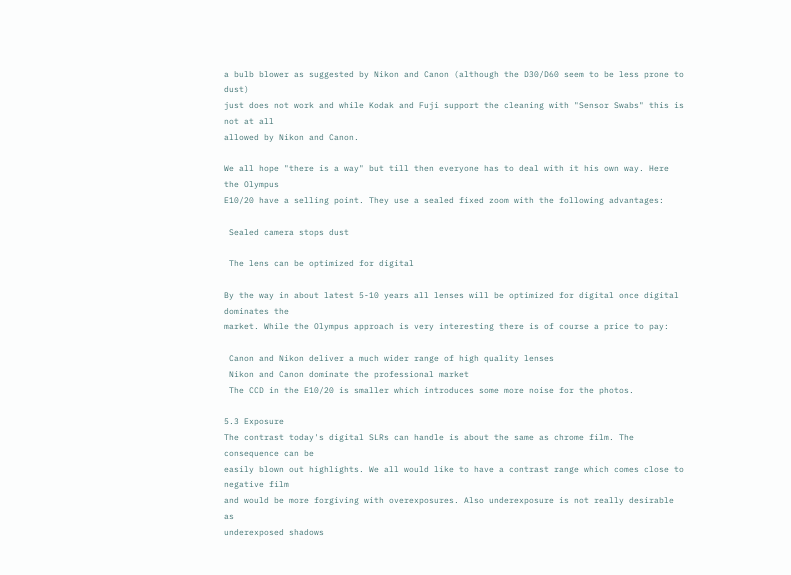a bulb blower as suggested by Nikon and Canon (although the D30/D60 seem to be less prone to dust)
just does not work and while Kodak and Fuji support the cleaning with "Sensor Swabs" this is not at all
allowed by Nikon and Canon.

We all hope "there is a way" but till then everyone has to deal with it his own way. Here the Olympus
E10/20 have a selling point. They use a sealed fixed zoom with the following advantages:

 Sealed camera stops dust

 The lens can be optimized for digital

By the way in about latest 5-10 years all lenses will be optimized for digital once digital dominates the
market. While the Olympus approach is very interesting there is of course a price to pay:

 Canon and Nikon deliver a much wider range of high quality lenses
 Nikon and Canon dominate the professional market
 The CCD in the E10/20 is smaller which introduces some more noise for the photos.

5.3 Exposure
The contrast today's digital SLRs can handle is about the same as chrome film. The consequence can be
easily blown out highlights. We all would like to have a contrast range which comes close to negative film
and would be more forgiving with overexposures. Also underexposure is not really desirable as
underexposed shadows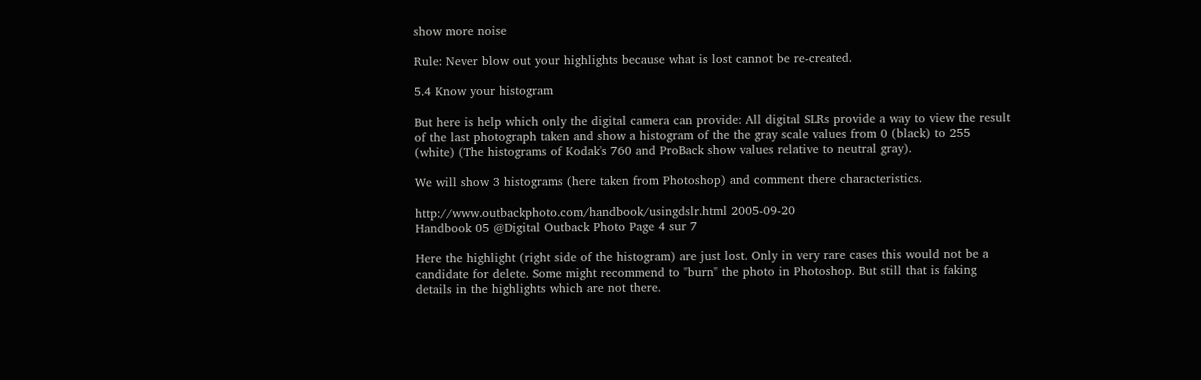show more noise

Rule: Never blow out your highlights because what is lost cannot be re-created.

5.4 Know your histogram

But here is help which only the digital camera can provide: All digital SLRs provide a way to view the result
of the last photograph taken and show a histogram of the the gray scale values from 0 (black) to 255
(white) (The histograms of Kodak's 760 and ProBack show values relative to neutral gray).

We will show 3 histograms (here taken from Photoshop) and comment there characteristics.

http://www.outbackphoto.com/handbook/usingdslr.html 2005-09-20
Handbook 05 @Digital Outback Photo Page 4 sur 7

Here the highlight (right side of the histogram) are just lost. Only in very rare cases this would not be a
candidate for delete. Some might recommend to "burn" the photo in Photoshop. But still that is faking
details in the highlights which are not there.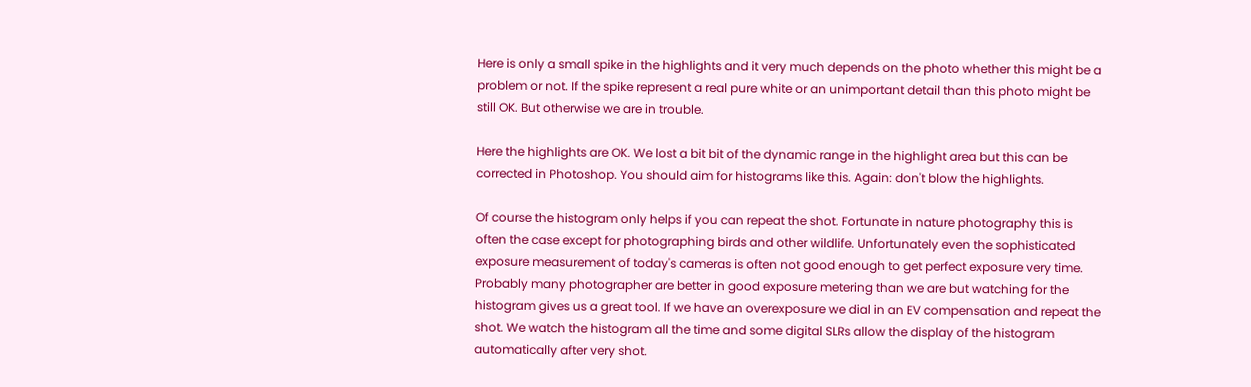Here is only a small spike in the highlights and it very much depends on the photo whether this might be a
problem or not. If the spike represent a real pure white or an unimportant detail than this photo might be
still OK. But otherwise we are in trouble.

Here the highlights are OK. We lost a bit bit of the dynamic range in the highlight area but this can be
corrected in Photoshop. You should aim for histograms like this. Again: don't blow the highlights.

Of course the histogram only helps if you can repeat the shot. Fortunate in nature photography this is
often the case except for photographing birds and other wildlife. Unfortunately even the sophisticated
exposure measurement of today's cameras is often not good enough to get perfect exposure very time.
Probably many photographer are better in good exposure metering than we are but watching for the
histogram gives us a great tool. If we have an overexposure we dial in an EV compensation and repeat the
shot. We watch the histogram all the time and some digital SLRs allow the display of the histogram
automatically after very shot.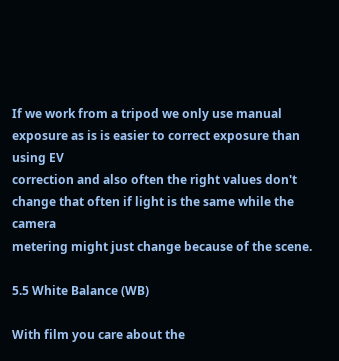If we work from a tripod we only use manual exposure as is is easier to correct exposure than using EV
correction and also often the right values don't change that often if light is the same while the camera
metering might just change because of the scene.

5.5 White Balance (WB)

With film you care about the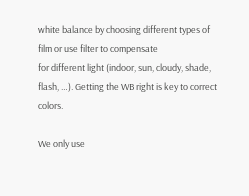white balance by choosing different types of film or use filter to compensate
for different light (indoor, sun, cloudy, shade, flash, …). Getting the WB right is key to correct colors.

We only use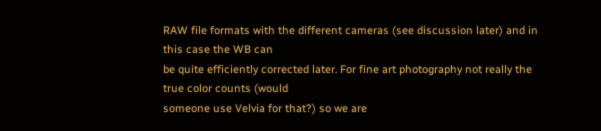RAW file formats with the different cameras (see discussion later) and in this case the WB can
be quite efficiently corrected later. For fine art photography not really the true color counts (would
someone use Velvia for that?) so we are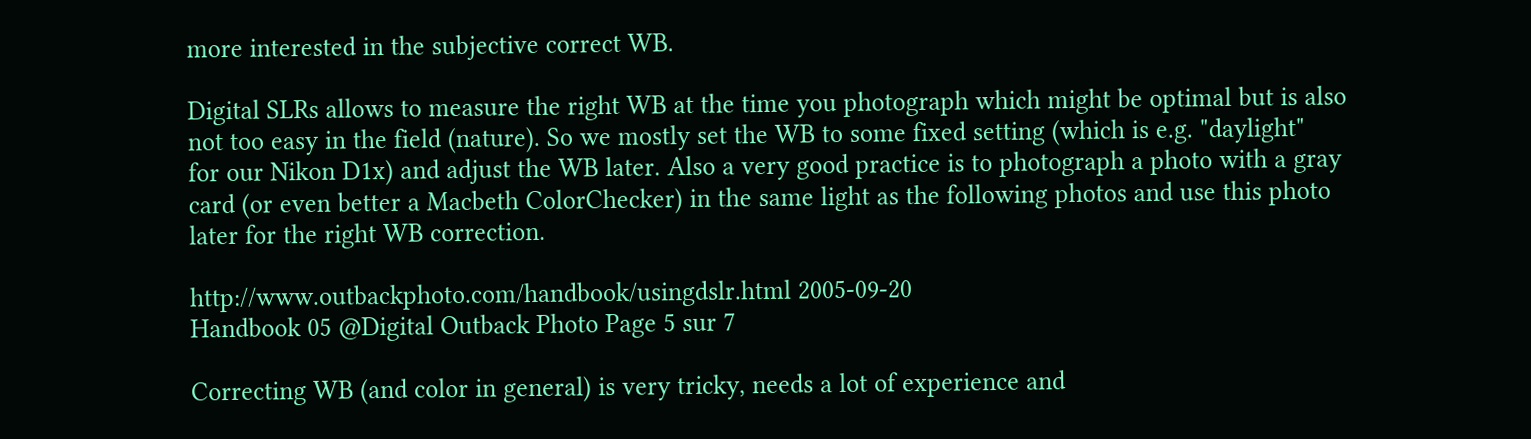more interested in the subjective correct WB.

Digital SLRs allows to measure the right WB at the time you photograph which might be optimal but is also
not too easy in the field (nature). So we mostly set the WB to some fixed setting (which is e.g. "daylight"
for our Nikon D1x) and adjust the WB later. Also a very good practice is to photograph a photo with a gray
card (or even better a Macbeth ColorChecker) in the same light as the following photos and use this photo
later for the right WB correction.

http://www.outbackphoto.com/handbook/usingdslr.html 2005-09-20
Handbook 05 @Digital Outback Photo Page 5 sur 7

Correcting WB (and color in general) is very tricky, needs a lot of experience and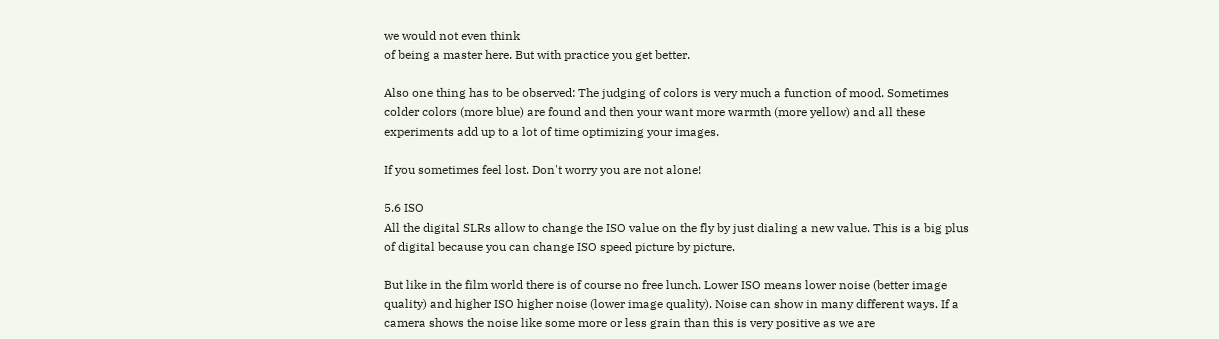we would not even think
of being a master here. But with practice you get better.

Also one thing has to be observed: The judging of colors is very much a function of mood. Sometimes
colder colors (more blue) are found and then your want more warmth (more yellow) and all these
experiments add up to a lot of time optimizing your images.

If you sometimes feel lost. Don't worry you are not alone!

5.6 ISO
All the digital SLRs allow to change the ISO value on the fly by just dialing a new value. This is a big plus
of digital because you can change ISO speed picture by picture.

But like in the film world there is of course no free lunch. Lower ISO means lower noise (better image
quality) and higher ISO higher noise (lower image quality). Noise can show in many different ways. If a
camera shows the noise like some more or less grain than this is very positive as we are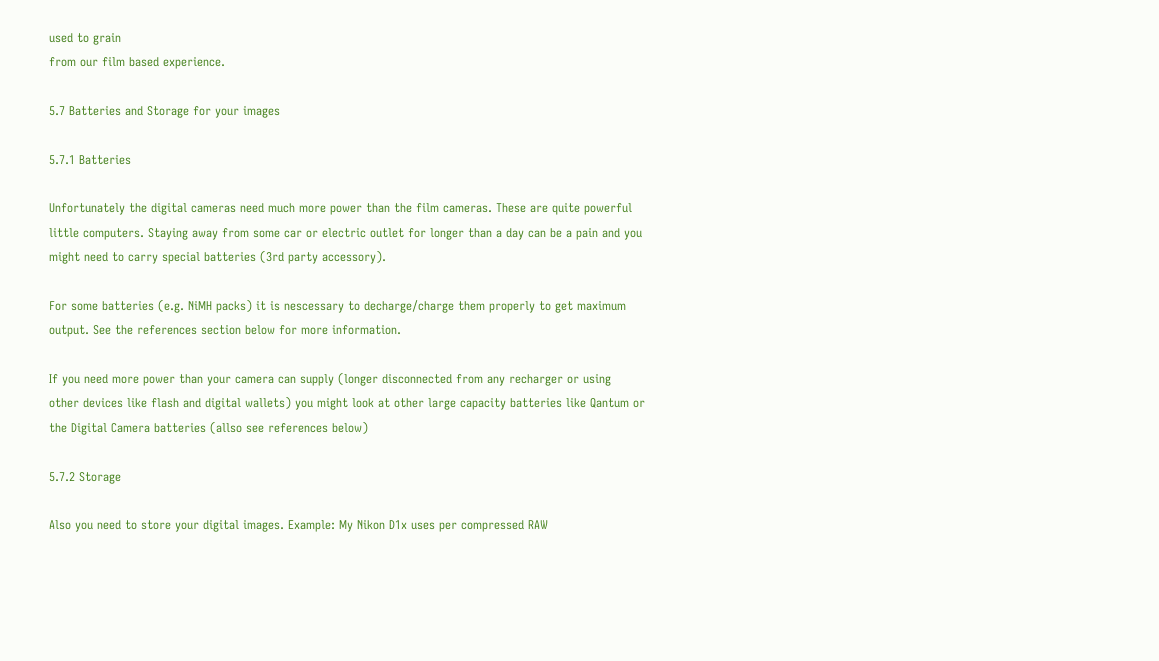used to grain
from our film based experience.

5.7 Batteries and Storage for your images

5.7.1 Batteries

Unfortunately the digital cameras need much more power than the film cameras. These are quite powerful
little computers. Staying away from some car or electric outlet for longer than a day can be a pain and you
might need to carry special batteries (3rd party accessory).

For some batteries (e.g. NiMH packs) it is nescessary to decharge/charge them properly to get maximum
output. See the references section below for more information.

If you need more power than your camera can supply (longer disconnected from any recharger or using
other devices like flash and digital wallets) you might look at other large capacity batteries like Qantum or
the Digital Camera batteries (allso see references below)

5.7.2 Storage

Also you need to store your digital images. Example: My Nikon D1x uses per compressed RAW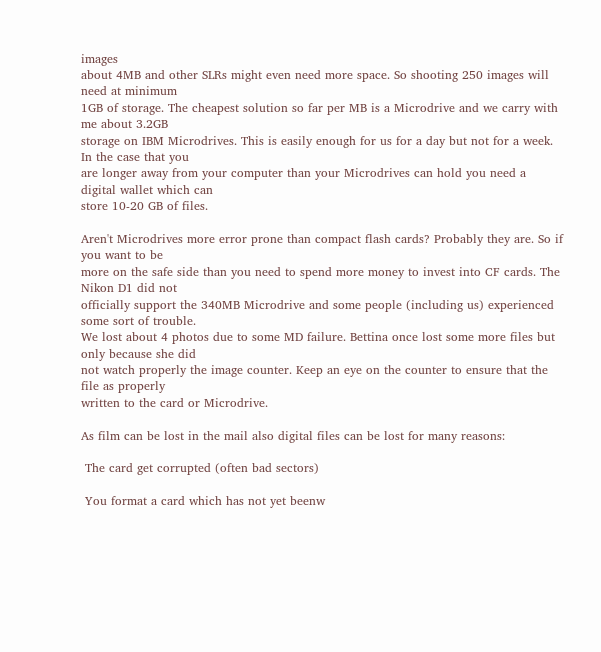images
about 4MB and other SLRs might even need more space. So shooting 250 images will need at minimum
1GB of storage. The cheapest solution so far per MB is a Microdrive and we carry with me about 3.2GB
storage on IBM Microdrives. This is easily enough for us for a day but not for a week. In the case that you
are longer away from your computer than your Microdrives can hold you need a digital wallet which can
store 10-20 GB of files.

Aren't Microdrives more error prone than compact flash cards? Probably they are. So if you want to be
more on the safe side than you need to spend more money to invest into CF cards. The Nikon D1 did not
officially support the 340MB Microdrive and some people (including us) experienced some sort of trouble.
We lost about 4 photos due to some MD failure. Bettina once lost some more files but only because she did
not watch properly the image counter. Keep an eye on the counter to ensure that the file as properly
written to the card or Microdrive.

As film can be lost in the mail also digital files can be lost for many reasons:

 The card get corrupted (often bad sectors)

 You format a card which has not yet beenw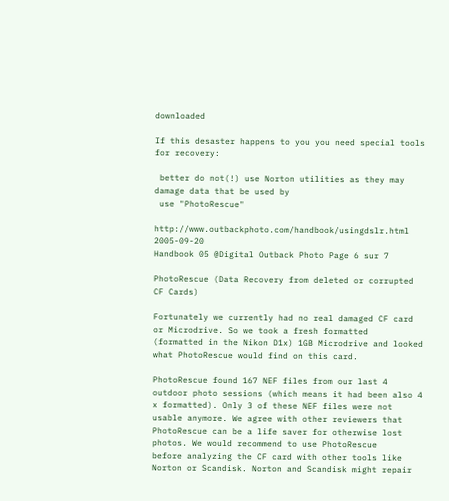downloaded

If this desaster happens to you you need special tools for recovery:

 better do not(!) use Norton utilities as they may damage data that be used by
 use "PhotoRescue"

http://www.outbackphoto.com/handbook/usingdslr.html 2005-09-20
Handbook 05 @Digital Outback Photo Page 6 sur 7

PhotoRescue (Data Recovery from deleted or corrupted CF Cards)

Fortunately we currently had no real damaged CF card or Microdrive. So we took a fresh formatted
(formatted in the Nikon D1x) 1GB Microdrive and looked what PhotoRescue would find on this card.

PhotoRescue found 167 NEF files from our last 4 outdoor photo sessions (which means it had been also 4
x formatted). Only 3 of these NEF files were not usable anymore. We agree with other reviewers that
PhotoRescue can be a life saver for otherwise lost photos. We would recommend to use PhotoRescue
before analyzing the CF card with other tools like Norton or Scandisk. Norton and Scandisk might repair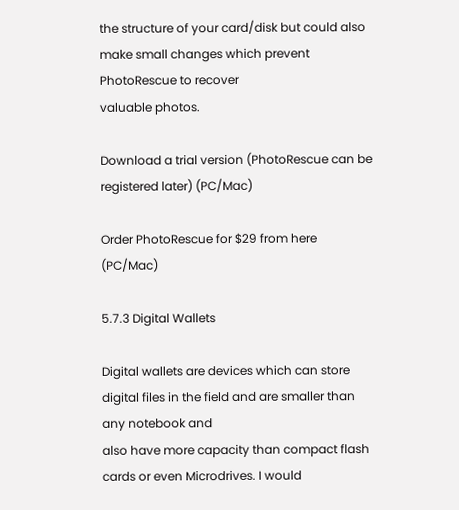the structure of your card/disk but could also make small changes which prevent PhotoRescue to recover
valuable photos.

Download a trial version (PhotoRescue can be registered later) (PC/Mac)

Order PhotoRescue for $29 from here (PC/Mac)

5.7.3 Digital Wallets

Digital wallets are devices which can store digital files in the field and are smaller than any notebook and
also have more capacity than compact flash cards or even Microdrives. I would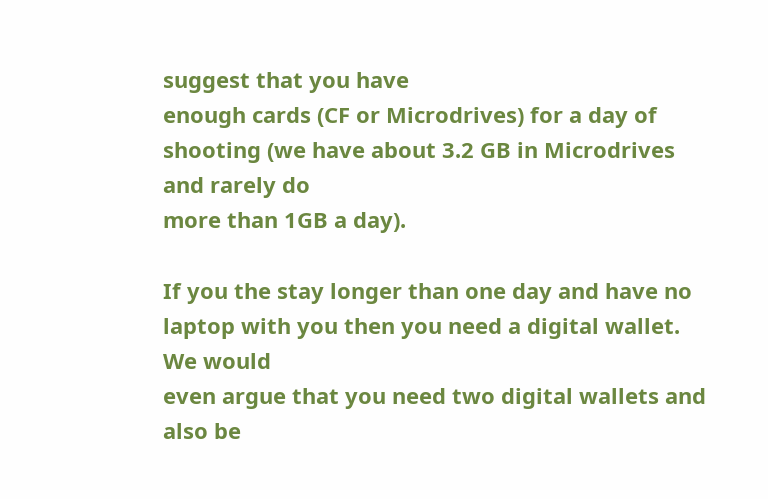suggest that you have
enough cards (CF or Microdrives) for a day of shooting (we have about 3.2 GB in Microdrives and rarely do
more than 1GB a day).

If you the stay longer than one day and have no laptop with you then you need a digital wallet. We would
even argue that you need two digital wallets and also be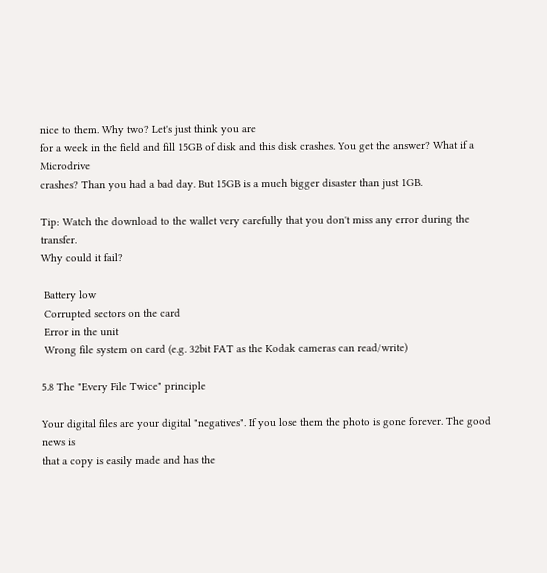nice to them. Why two? Let's just think you are
for a week in the field and fill 15GB of disk and this disk crashes. You get the answer? What if a Microdrive
crashes? Than you had a bad day. But 15GB is a much bigger disaster than just 1GB.

Tip: Watch the download to the wallet very carefully that you don't miss any error during the transfer.
Why could it fail?

 Battery low
 Corrupted sectors on the card
 Error in the unit
 Wrong file system on card (e.g. 32bit FAT as the Kodak cameras can read/write)

5.8 The "Every File Twice" principle

Your digital files are your digital "negatives". If you lose them the photo is gone forever. The good news is
that a copy is easily made and has the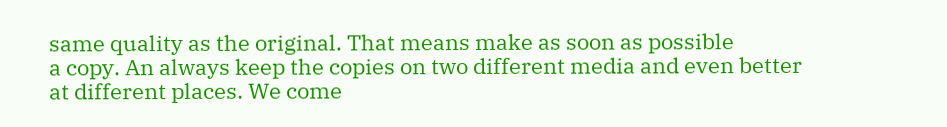same quality as the original. That means make as soon as possible
a copy. An always keep the copies on two different media and even better at different places. We come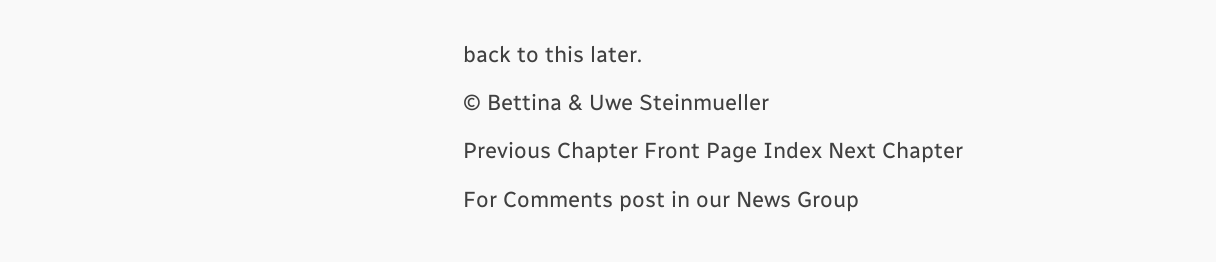back to this later.

© Bettina & Uwe Steinmueller

Previous Chapter Front Page Index Next Chapter

For Comments post in our News Group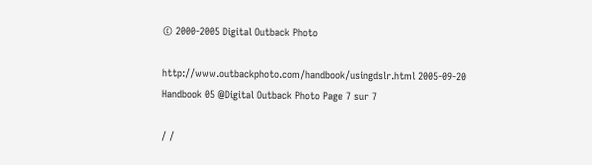© 2000-2005 Digital Outback Photo

http://www.outbackphoto.com/handbook/usingdslr.html 2005-09-20
Handbook 05 @Digital Outback Photo Page 7 sur 7

/ /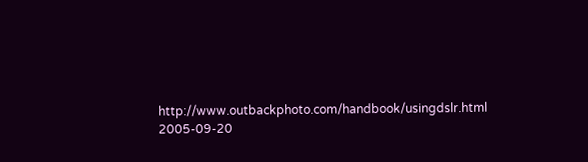http://www.outbackphoto.com/handbook/usingdslr.html 2005-09-20